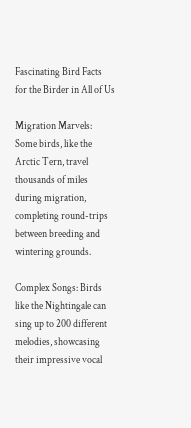Fascinating Bird Facts for the Birder in All of Us

Migration Marvels: Some birds, like the Arctic Tern, travel thousands of miles during migration, completing round-trips between breeding and wintering grounds.

Complex Songs: Birds like the Nightingale can sing up to 200 different melodies, showcasing their impressive vocal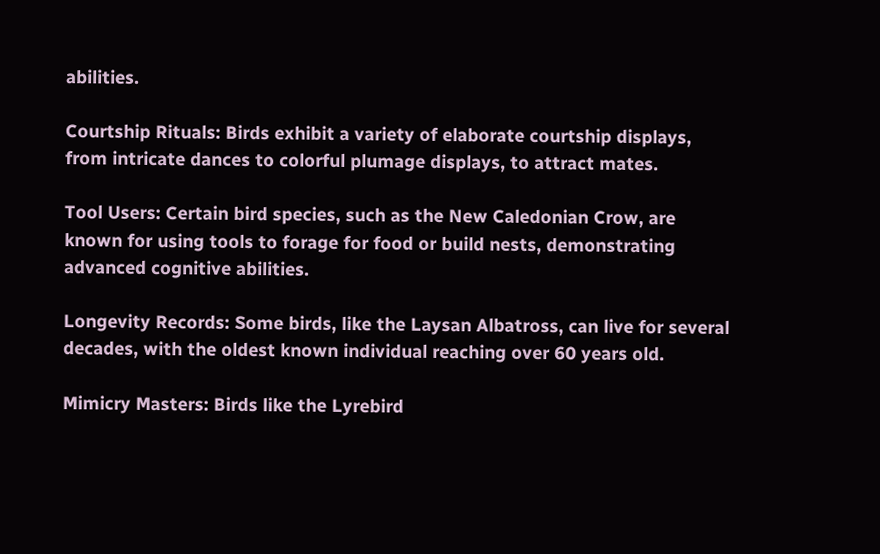abilities.

Courtship Rituals: Birds exhibit a variety of elaborate courtship displays, from intricate dances to colorful plumage displays, to attract mates.

Tool Users: Certain bird species, such as the New Caledonian Crow, are known for using tools to forage for food or build nests, demonstrating advanced cognitive abilities.

Longevity Records: Some birds, like the Laysan Albatross, can live for several decades, with the oldest known individual reaching over 60 years old.

Mimicry Masters: Birds like the Lyrebird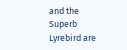and the Superb Lyrebird are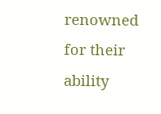renowned for their ability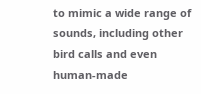to mimic a wide range of sounds, including other bird calls and even human-made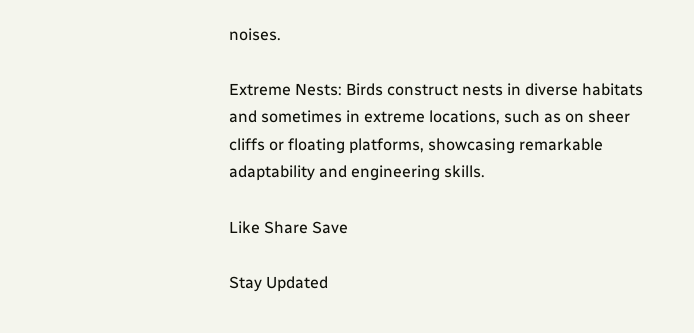noises.

Extreme Nests: Birds construct nests in diverse habitats and sometimes in extreme locations, such as on sheer cliffs or floating platforms, showcasing remarkable adaptability and engineering skills.

Like Share Save

Stay Updated